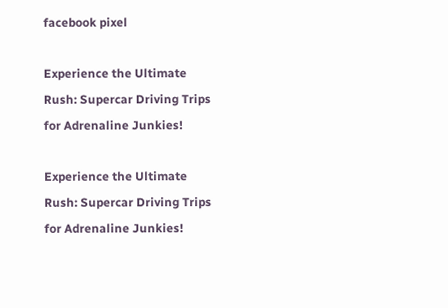facebook pixel

Experience the Ultimate Rush: Supercar Driving Trips for Adrenaline Junkies!

Experience the Ultimate Rush: Supercar Driving Trips for Adrenaline Junkies!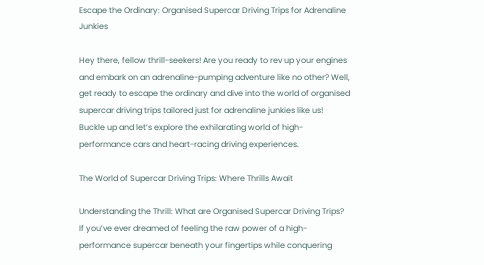Escape the Ordinary: Organised Supercar Driving Trips for Adrenaline Junkies

Hey there, fellow thrill-seekers! Are you ready to rev up your engines and embark on an adrenaline-pumping adventure like no other? Well, get ready to escape the ordinary and dive into the world of organised supercar driving trips tailored just for adrenaline junkies like us! Buckle up and let’s explore the exhilarating world of high-performance cars and heart-racing driving experiences.

The World of Supercar Driving Trips: Where Thrills Await

Understanding the Thrill: What are Organised Supercar Driving Trips?
If you’ve ever dreamed of feeling the raw power of a high-performance supercar beneath your fingertips while conquering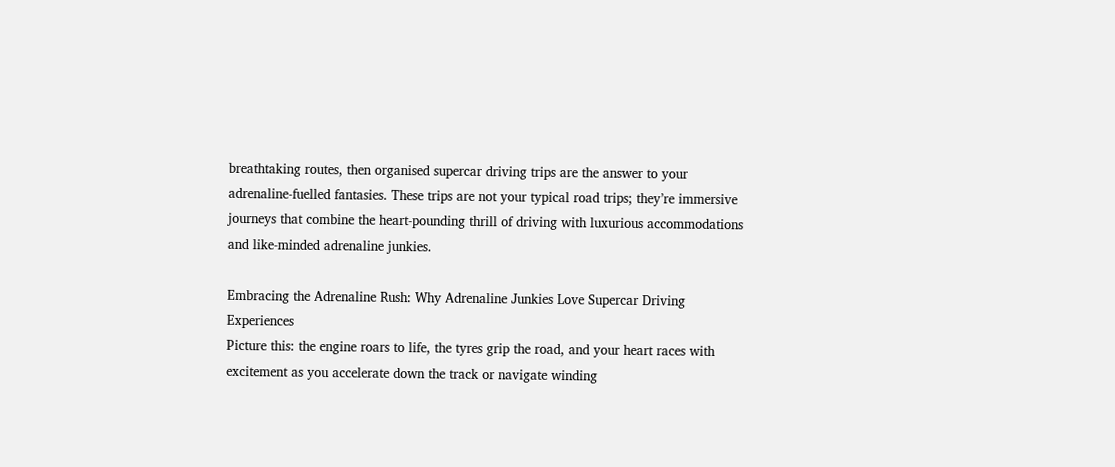breathtaking routes, then organised supercar driving trips are the answer to your adrenaline-fuelled fantasies. These trips are not your typical road trips; they’re immersive journeys that combine the heart-pounding thrill of driving with luxurious accommodations and like-minded adrenaline junkies.

Embracing the Adrenaline Rush: Why Adrenaline Junkies Love Supercar Driving Experiences
Picture this: the engine roars to life, the tyres grip the road, and your heart races with excitement as you accelerate down the track or navigate winding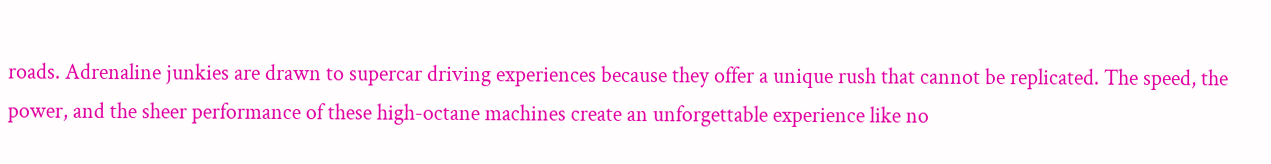roads. Adrenaline junkies are drawn to supercar driving experiences because they offer a unique rush that cannot be replicated. The speed, the power, and the sheer performance of these high-octane machines create an unforgettable experience like no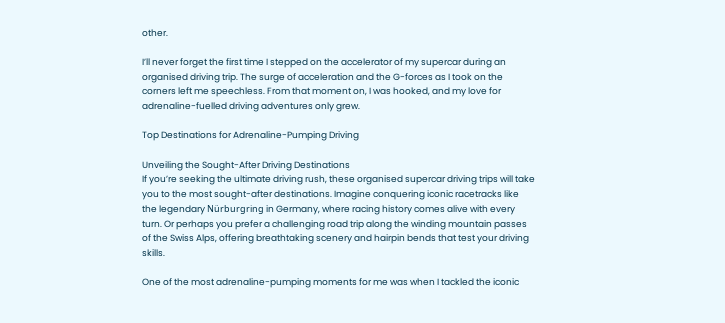other.

I’ll never forget the first time I stepped on the accelerator of my supercar during an organised driving trip. The surge of acceleration and the G-forces as I took on the corners left me speechless. From that moment on, I was hooked, and my love for adrenaline-fuelled driving adventures only grew.

Top Destinations for Adrenaline-Pumping Driving

Unveiling the Sought-After Driving Destinations
If you’re seeking the ultimate driving rush, these organised supercar driving trips will take you to the most sought-after destinations. Imagine conquering iconic racetracks like the legendary Nürburgring in Germany, where racing history comes alive with every turn. Or perhaps you prefer a challenging road trip along the winding mountain passes of the Swiss Alps, offering breathtaking scenery and hairpin bends that test your driving skills.

One of the most adrenaline-pumping moments for me was when I tackled the iconic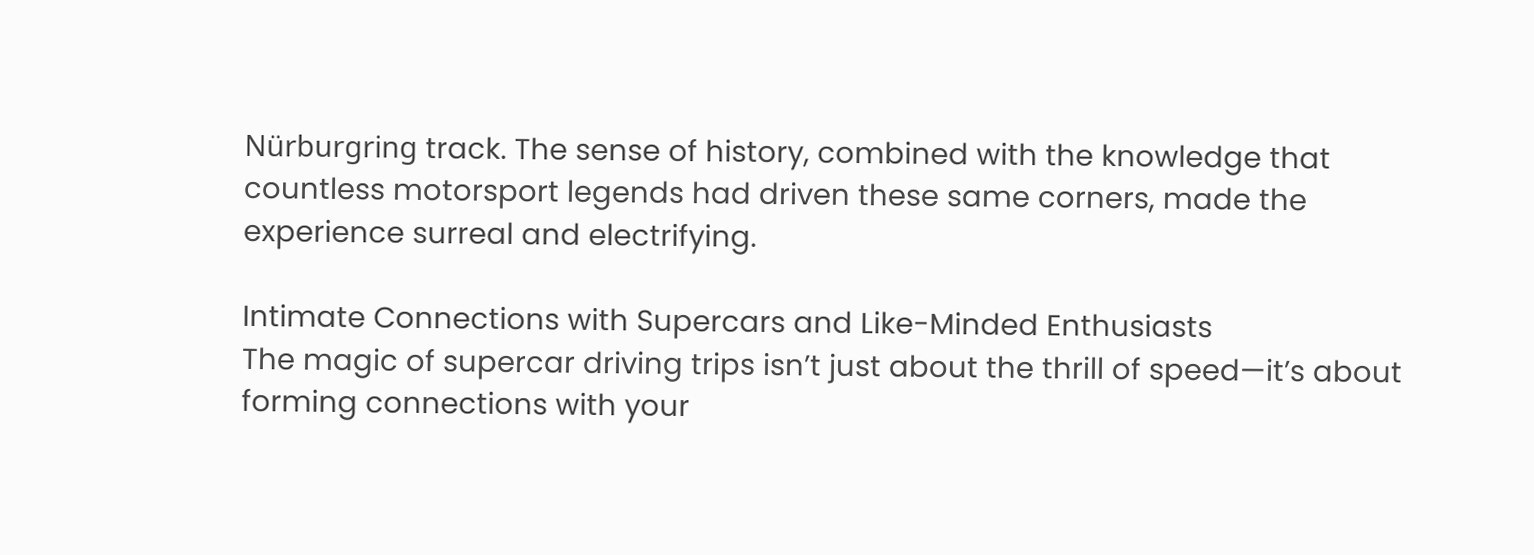Nürburgring track. The sense of history, combined with the knowledge that countless motorsport legends had driven these same corners, made the experience surreal and electrifying.

Intimate Connections with Supercars and Like-Minded Enthusiasts
The magic of supercar driving trips isn’t just about the thrill of speed—it’s about forming connections with your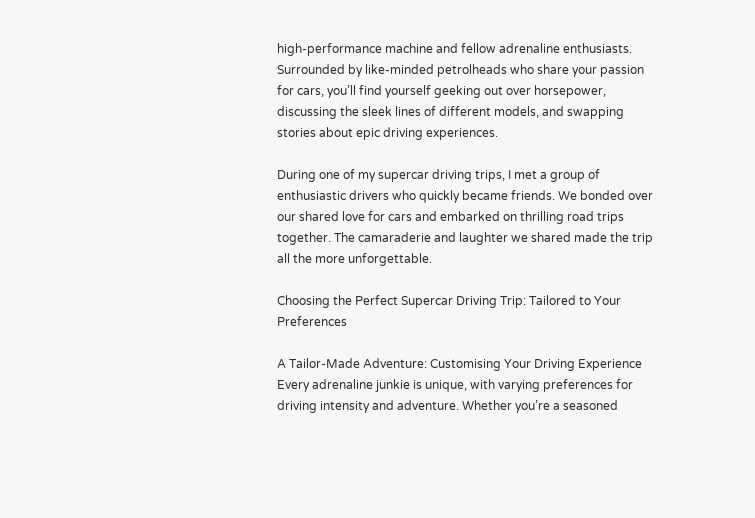high-performance machine and fellow adrenaline enthusiasts. Surrounded by like-minded petrolheads who share your passion for cars, you’ll find yourself geeking out over horsepower, discussing the sleek lines of different models, and swapping stories about epic driving experiences.

During one of my supercar driving trips, I met a group of enthusiastic drivers who quickly became friends. We bonded over our shared love for cars and embarked on thrilling road trips together. The camaraderie and laughter we shared made the trip all the more unforgettable.

Choosing the Perfect Supercar Driving Trip: Tailored to Your Preferences

A Tailor-Made Adventure: Customising Your Driving Experience
Every adrenaline junkie is unique, with varying preferences for driving intensity and adventure. Whether you’re a seasoned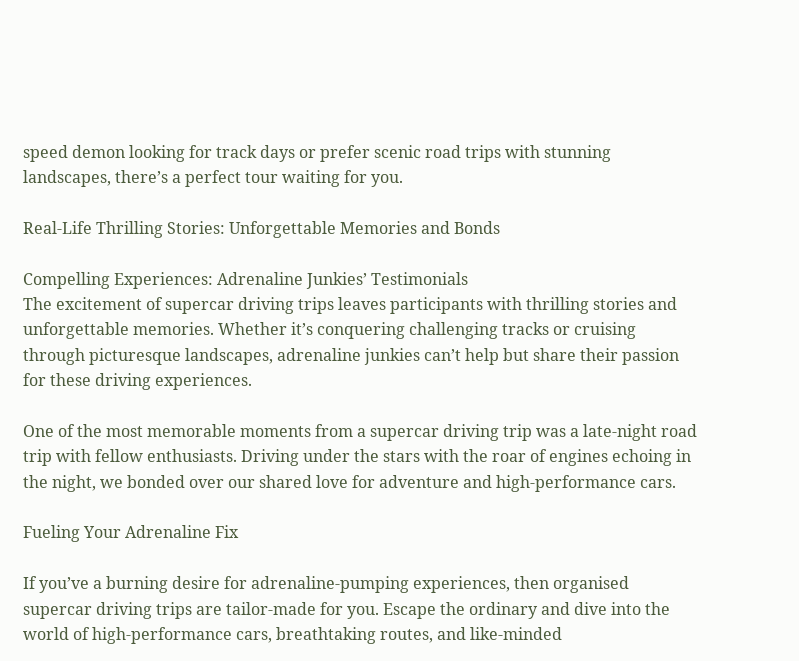speed demon looking for track days or prefer scenic road trips with stunning landscapes, there’s a perfect tour waiting for you.

Real-Life Thrilling Stories: Unforgettable Memories and Bonds

Compelling Experiences: Adrenaline Junkies’ Testimonials
The excitement of supercar driving trips leaves participants with thrilling stories and unforgettable memories. Whether it’s conquering challenging tracks or cruising through picturesque landscapes, adrenaline junkies can’t help but share their passion for these driving experiences.

One of the most memorable moments from a supercar driving trip was a late-night road trip with fellow enthusiasts. Driving under the stars with the roar of engines echoing in the night, we bonded over our shared love for adventure and high-performance cars.

Fueling Your Adrenaline Fix

If you’ve a burning desire for adrenaline-pumping experiences, then organised supercar driving trips are tailor-made for you. Escape the ordinary and dive into the world of high-performance cars, breathtaking routes, and like-minded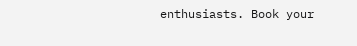enthusiasts. Book your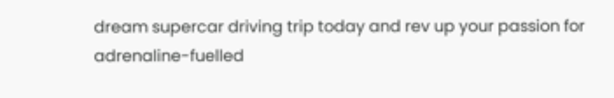dream supercar driving trip today and rev up your passion for adrenaline-fuelled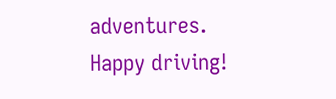adventures. Happy driving!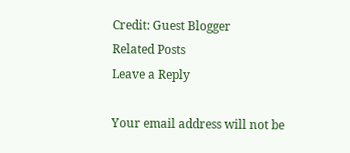Credit: Guest Blogger
Related Posts
Leave a Reply

Your email address will not be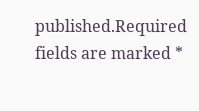published.Required fields are marked *